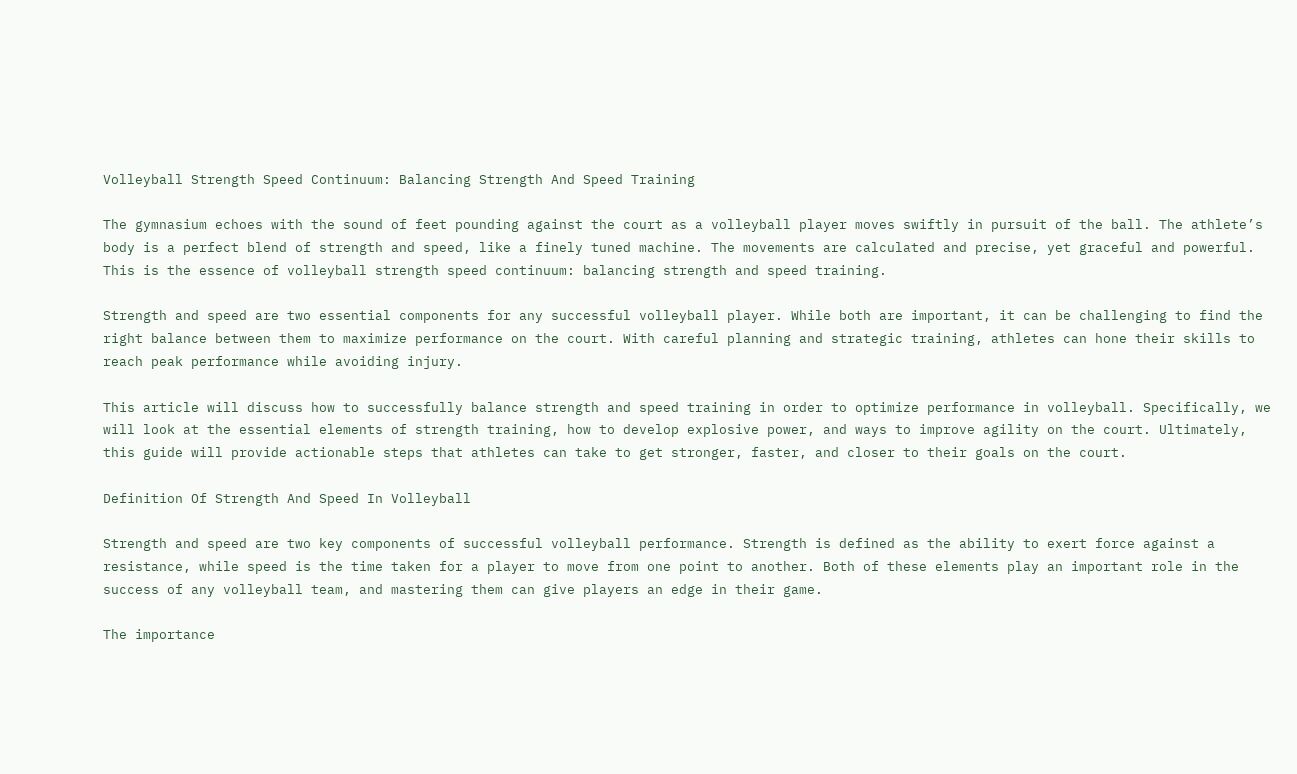Volleyball Strength Speed Continuum: Balancing Strength And Speed Training

The gymnasium echoes with the sound of feet pounding against the court as a volleyball player moves swiftly in pursuit of the ball. The athlete’s body is a perfect blend of strength and speed, like a finely tuned machine. The movements are calculated and precise, yet graceful and powerful. This is the essence of volleyball strength speed continuum: balancing strength and speed training.

Strength and speed are two essential components for any successful volleyball player. While both are important, it can be challenging to find the right balance between them to maximize performance on the court. With careful planning and strategic training, athletes can hone their skills to reach peak performance while avoiding injury.

This article will discuss how to successfully balance strength and speed training in order to optimize performance in volleyball. Specifically, we will look at the essential elements of strength training, how to develop explosive power, and ways to improve agility on the court. Ultimately, this guide will provide actionable steps that athletes can take to get stronger, faster, and closer to their goals on the court.

Definition Of Strength And Speed In Volleyball

Strength and speed are two key components of successful volleyball performance. Strength is defined as the ability to exert force against a resistance, while speed is the time taken for a player to move from one point to another. Both of these elements play an important role in the success of any volleyball team, and mastering them can give players an edge in their game.

The importance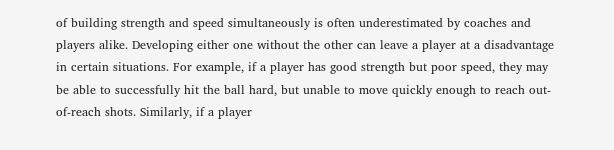of building strength and speed simultaneously is often underestimated by coaches and players alike. Developing either one without the other can leave a player at a disadvantage in certain situations. For example, if a player has good strength but poor speed, they may be able to successfully hit the ball hard, but unable to move quickly enough to reach out-of-reach shots. Similarly, if a player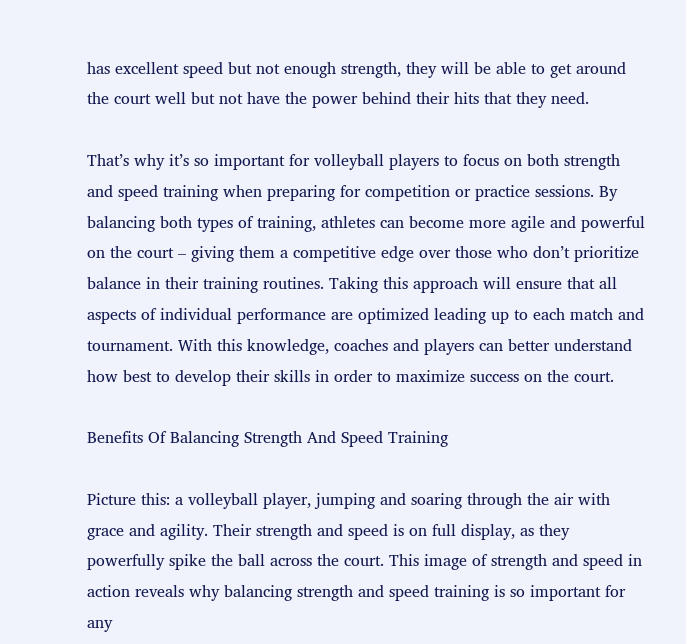has excellent speed but not enough strength, they will be able to get around the court well but not have the power behind their hits that they need.

That’s why it’s so important for volleyball players to focus on both strength and speed training when preparing for competition or practice sessions. By balancing both types of training, athletes can become more agile and powerful on the court – giving them a competitive edge over those who don’t prioritize balance in their training routines. Taking this approach will ensure that all aspects of individual performance are optimized leading up to each match and tournament. With this knowledge, coaches and players can better understand how best to develop their skills in order to maximize success on the court.

Benefits Of Balancing Strength And Speed Training

Picture this: a volleyball player, jumping and soaring through the air with grace and agility. Their strength and speed is on full display, as they powerfully spike the ball across the court. This image of strength and speed in action reveals why balancing strength and speed training is so important for any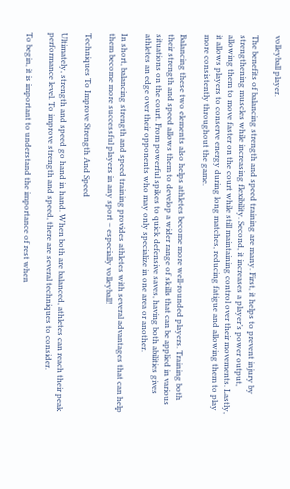volleyball player.

The benefits of balancing strength and speed training are many. First, it helps to prevent injury by strengthening muscles while increasing flexibility. Second, it increases a player’s power output, allowing them to move faster on the court while still maintaining control over their movements. Lastly, it allows players to conserve energy during long matches, reducing fatigue and allowing them to play more consistently throughout the game.

Balancing these two elements also helps athletes become more well-rounded players. Training both their strength and speed allows them to develop a wider range of skills that can be applied in various situations on the court. From powerful spikes to quick defensive saves, having both abilities gives athletes an edge over their opponents who may only specialize in one area or another.

In short, balancing strength and speed training provides athletes with several advantages that can help them become more successful players in any sport – especially volleyball!

Techniques To Improve Strength And Speed

Ultimately, strength and speed go hand in hand. When both are balanced, athletes can reach their peak performance level. To improve strength and speed, there are several techniques to consider.

To begin, it is important to understand the importance of rest when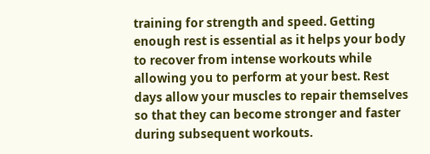training for strength and speed. Getting enough rest is essential as it helps your body to recover from intense workouts while allowing you to perform at your best. Rest days allow your muscles to repair themselves so that they can become stronger and faster during subsequent workouts.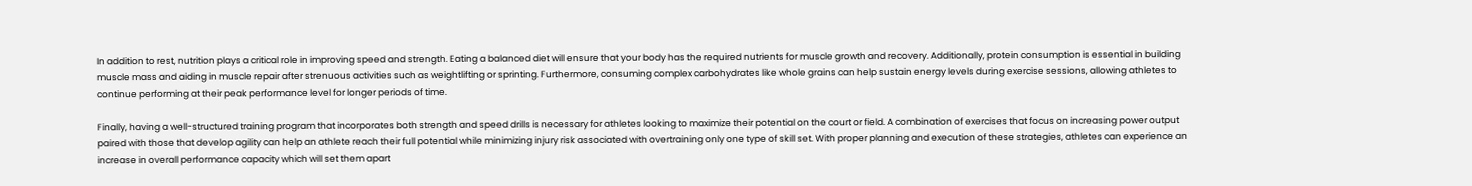In addition to rest, nutrition plays a critical role in improving speed and strength. Eating a balanced diet will ensure that your body has the required nutrients for muscle growth and recovery. Additionally, protein consumption is essential in building muscle mass and aiding in muscle repair after strenuous activities such as weightlifting or sprinting. Furthermore, consuming complex carbohydrates like whole grains can help sustain energy levels during exercise sessions, allowing athletes to continue performing at their peak performance level for longer periods of time.

Finally, having a well-structured training program that incorporates both strength and speed drills is necessary for athletes looking to maximize their potential on the court or field. A combination of exercises that focus on increasing power output paired with those that develop agility can help an athlete reach their full potential while minimizing injury risk associated with overtraining only one type of skill set. With proper planning and execution of these strategies, athletes can experience an increase in overall performance capacity which will set them apart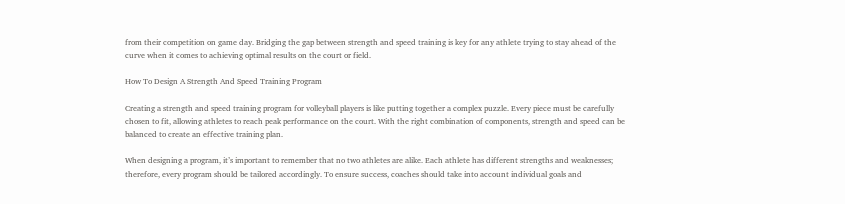from their competition on game day. Bridging the gap between strength and speed training is key for any athlete trying to stay ahead of the curve when it comes to achieving optimal results on the court or field.

How To Design A Strength And Speed Training Program

Creating a strength and speed training program for volleyball players is like putting together a complex puzzle. Every piece must be carefully chosen to fit, allowing athletes to reach peak performance on the court. With the right combination of components, strength and speed can be balanced to create an effective training plan.

When designing a program, it’s important to remember that no two athletes are alike. Each athlete has different strengths and weaknesses; therefore, every program should be tailored accordingly. To ensure success, coaches should take into account individual goals and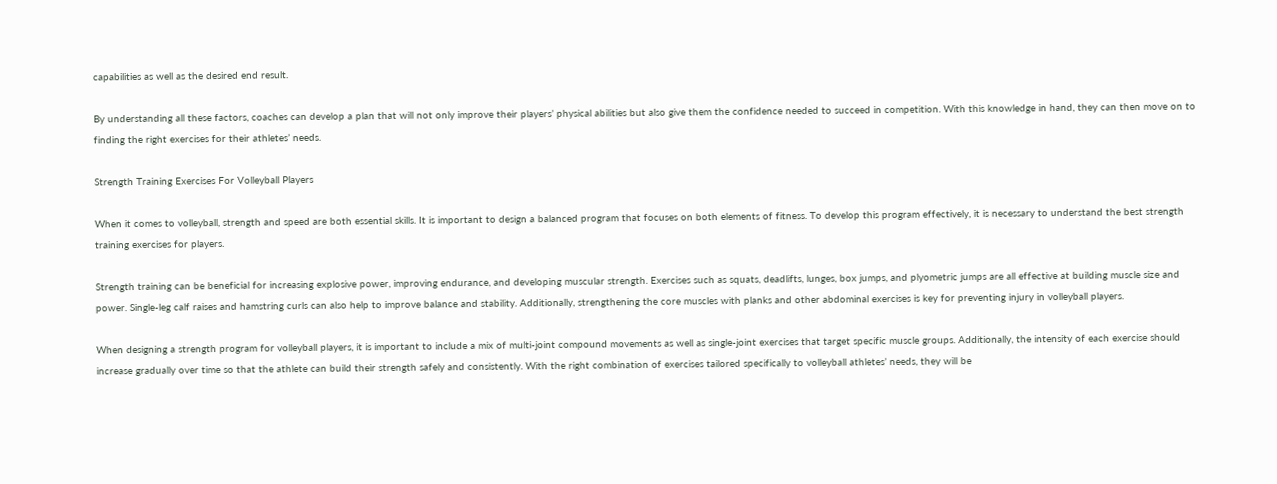capabilities as well as the desired end result.

By understanding all these factors, coaches can develop a plan that will not only improve their players’ physical abilities but also give them the confidence needed to succeed in competition. With this knowledge in hand, they can then move on to finding the right exercises for their athletes’ needs.

Strength Training Exercises For Volleyball Players

When it comes to volleyball, strength and speed are both essential skills. It is important to design a balanced program that focuses on both elements of fitness. To develop this program effectively, it is necessary to understand the best strength training exercises for players.

Strength training can be beneficial for increasing explosive power, improving endurance, and developing muscular strength. Exercises such as squats, deadlifts, lunges, box jumps, and plyometric jumps are all effective at building muscle size and power. Single-leg calf raises and hamstring curls can also help to improve balance and stability. Additionally, strengthening the core muscles with planks and other abdominal exercises is key for preventing injury in volleyball players.

When designing a strength program for volleyball players, it is important to include a mix of multi-joint compound movements as well as single-joint exercises that target specific muscle groups. Additionally, the intensity of each exercise should increase gradually over time so that the athlete can build their strength safely and consistently. With the right combination of exercises tailored specifically to volleyball athletes’ needs, they will be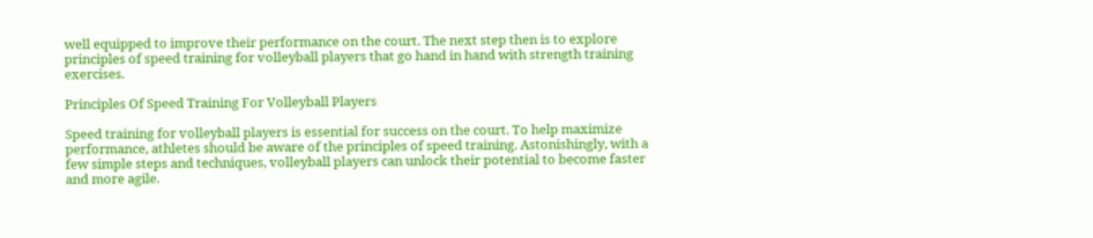well equipped to improve their performance on the court. The next step then is to explore principles of speed training for volleyball players that go hand in hand with strength training exercises.

Principles Of Speed Training For Volleyball Players

Speed training for volleyball players is essential for success on the court. To help maximize performance, athletes should be aware of the principles of speed training. Astonishingly, with a few simple steps and techniques, volleyball players can unlock their potential to become faster and more agile.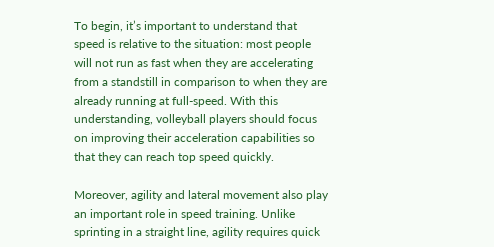To begin, it’s important to understand that speed is relative to the situation: most people will not run as fast when they are accelerating from a standstill in comparison to when they are already running at full-speed. With this understanding, volleyball players should focus on improving their acceleration capabilities so that they can reach top speed quickly.

Moreover, agility and lateral movement also play an important role in speed training. Unlike sprinting in a straight line, agility requires quick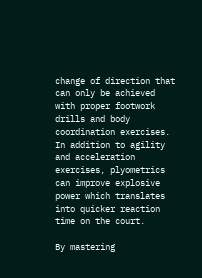change of direction that can only be achieved with proper footwork drills and body coordination exercises. In addition to agility and acceleration exercises, plyometrics can improve explosive power which translates into quicker reaction time on the court.

By mastering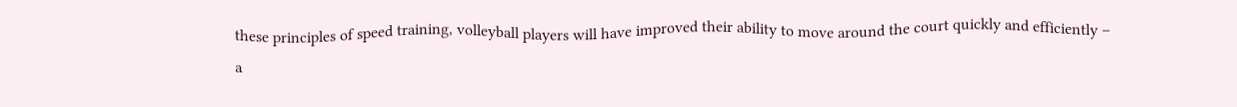these principles of speed training, volleyball players will have improved their ability to move around the court quickly and efficiently – a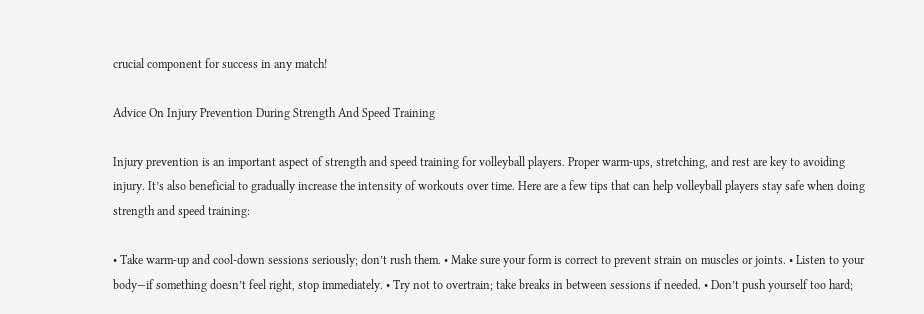crucial component for success in any match!

Advice On Injury Prevention During Strength And Speed Training

Injury prevention is an important aspect of strength and speed training for volleyball players. Proper warm-ups, stretching, and rest are key to avoiding injury. It’s also beneficial to gradually increase the intensity of workouts over time. Here are a few tips that can help volleyball players stay safe when doing strength and speed training:

• Take warm-up and cool-down sessions seriously; don’t rush them. • Make sure your form is correct to prevent strain on muscles or joints. • Listen to your body—if something doesn’t feel right, stop immediately. • Try not to overtrain; take breaks in between sessions if needed. • Don’t push yourself too hard;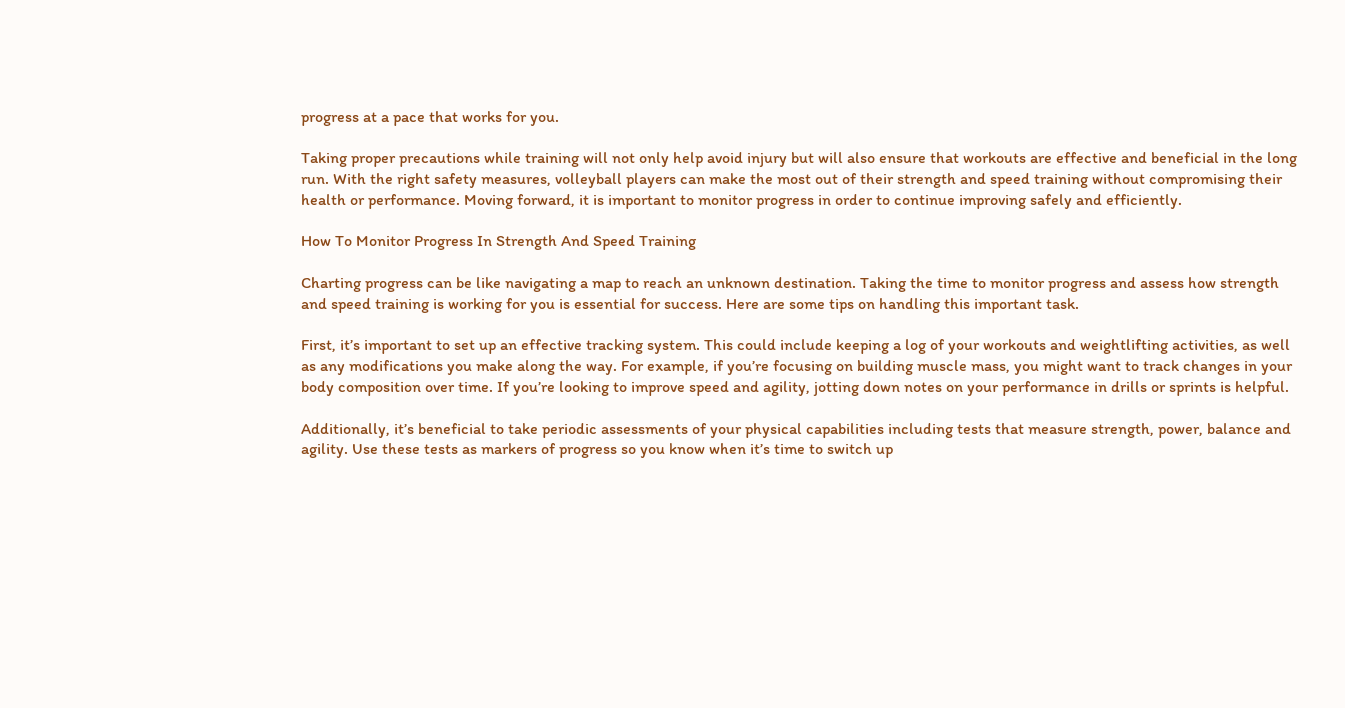progress at a pace that works for you.

Taking proper precautions while training will not only help avoid injury but will also ensure that workouts are effective and beneficial in the long run. With the right safety measures, volleyball players can make the most out of their strength and speed training without compromising their health or performance. Moving forward, it is important to monitor progress in order to continue improving safely and efficiently.

How To Monitor Progress In Strength And Speed Training

Charting progress can be like navigating a map to reach an unknown destination. Taking the time to monitor progress and assess how strength and speed training is working for you is essential for success. Here are some tips on handling this important task.

First, it’s important to set up an effective tracking system. This could include keeping a log of your workouts and weightlifting activities, as well as any modifications you make along the way. For example, if you’re focusing on building muscle mass, you might want to track changes in your body composition over time. If you’re looking to improve speed and agility, jotting down notes on your performance in drills or sprints is helpful.

Additionally, it’s beneficial to take periodic assessments of your physical capabilities including tests that measure strength, power, balance and agility. Use these tests as markers of progress so you know when it’s time to switch up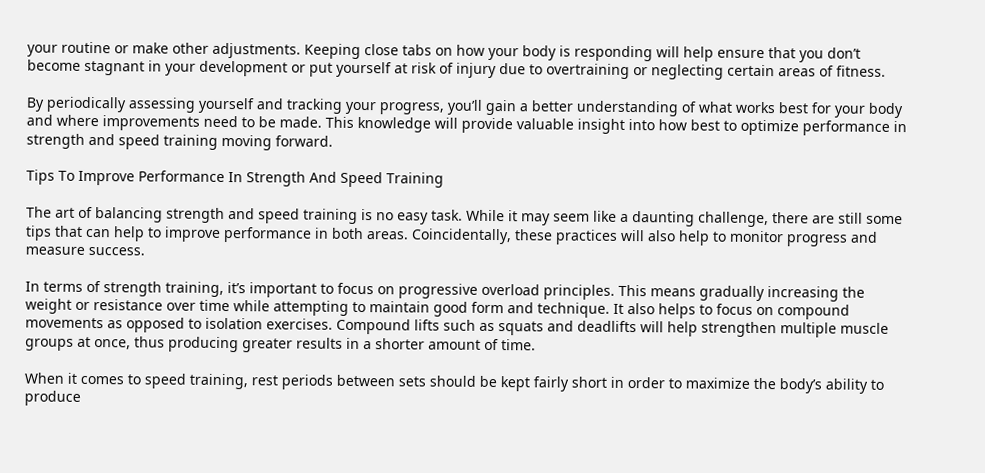your routine or make other adjustments. Keeping close tabs on how your body is responding will help ensure that you don’t become stagnant in your development or put yourself at risk of injury due to overtraining or neglecting certain areas of fitness.

By periodically assessing yourself and tracking your progress, you’ll gain a better understanding of what works best for your body and where improvements need to be made. This knowledge will provide valuable insight into how best to optimize performance in strength and speed training moving forward.

Tips To Improve Performance In Strength And Speed Training

The art of balancing strength and speed training is no easy task. While it may seem like a daunting challenge, there are still some tips that can help to improve performance in both areas. Coincidentally, these practices will also help to monitor progress and measure success.

In terms of strength training, it’s important to focus on progressive overload principles. This means gradually increasing the weight or resistance over time while attempting to maintain good form and technique. It also helps to focus on compound movements as opposed to isolation exercises. Compound lifts such as squats and deadlifts will help strengthen multiple muscle groups at once, thus producing greater results in a shorter amount of time.

When it comes to speed training, rest periods between sets should be kept fairly short in order to maximize the body’s ability to produce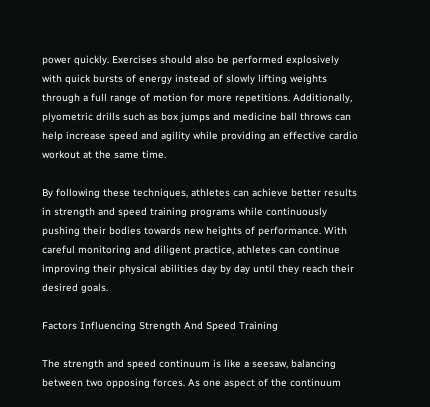power quickly. Exercises should also be performed explosively with quick bursts of energy instead of slowly lifting weights through a full range of motion for more repetitions. Additionally, plyometric drills such as box jumps and medicine ball throws can help increase speed and agility while providing an effective cardio workout at the same time.

By following these techniques, athletes can achieve better results in strength and speed training programs while continuously pushing their bodies towards new heights of performance. With careful monitoring and diligent practice, athletes can continue improving their physical abilities day by day until they reach their desired goals.

Factors Influencing Strength And Speed Training

The strength and speed continuum is like a seesaw, balancing between two opposing forces. As one aspect of the continuum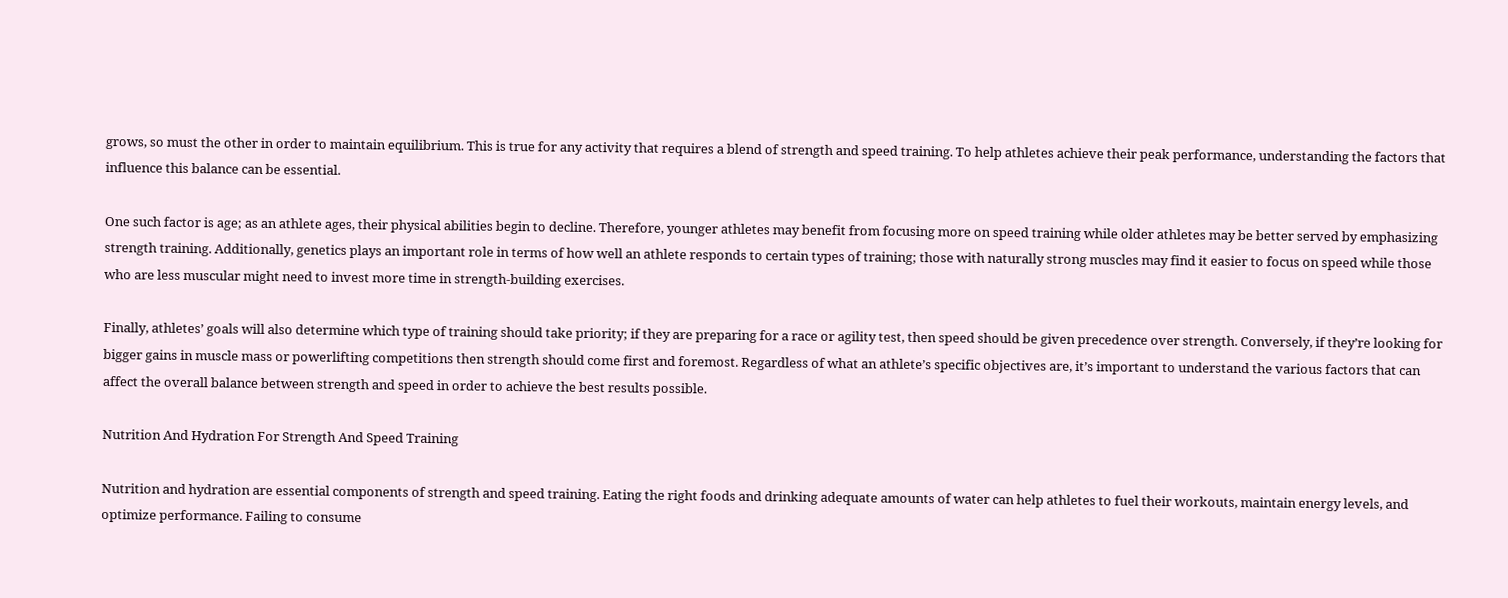grows, so must the other in order to maintain equilibrium. This is true for any activity that requires a blend of strength and speed training. To help athletes achieve their peak performance, understanding the factors that influence this balance can be essential.

One such factor is age; as an athlete ages, their physical abilities begin to decline. Therefore, younger athletes may benefit from focusing more on speed training while older athletes may be better served by emphasizing strength training. Additionally, genetics plays an important role in terms of how well an athlete responds to certain types of training; those with naturally strong muscles may find it easier to focus on speed while those who are less muscular might need to invest more time in strength-building exercises.

Finally, athletes’ goals will also determine which type of training should take priority; if they are preparing for a race or agility test, then speed should be given precedence over strength. Conversely, if they’re looking for bigger gains in muscle mass or powerlifting competitions then strength should come first and foremost. Regardless of what an athlete’s specific objectives are, it’s important to understand the various factors that can affect the overall balance between strength and speed in order to achieve the best results possible.

Nutrition And Hydration For Strength And Speed Training

Nutrition and hydration are essential components of strength and speed training. Eating the right foods and drinking adequate amounts of water can help athletes to fuel their workouts, maintain energy levels, and optimize performance. Failing to consume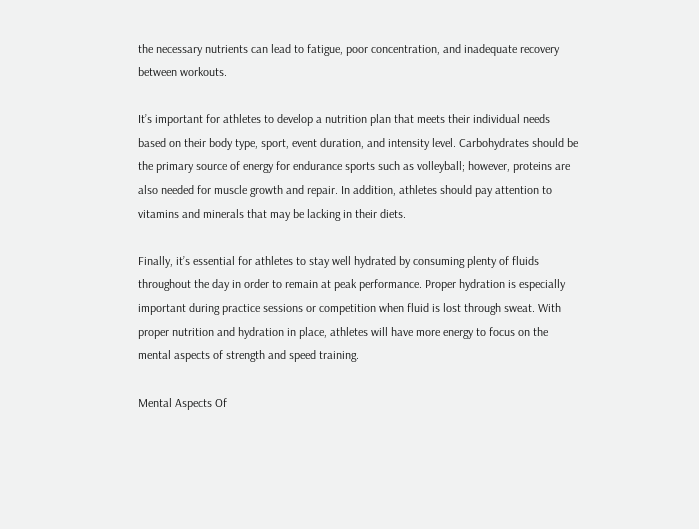the necessary nutrients can lead to fatigue, poor concentration, and inadequate recovery between workouts.

It’s important for athletes to develop a nutrition plan that meets their individual needs based on their body type, sport, event duration, and intensity level. Carbohydrates should be the primary source of energy for endurance sports such as volleyball; however, proteins are also needed for muscle growth and repair. In addition, athletes should pay attention to vitamins and minerals that may be lacking in their diets.

Finally, it’s essential for athletes to stay well hydrated by consuming plenty of fluids throughout the day in order to remain at peak performance. Proper hydration is especially important during practice sessions or competition when fluid is lost through sweat. With proper nutrition and hydration in place, athletes will have more energy to focus on the mental aspects of strength and speed training.

Mental Aspects Of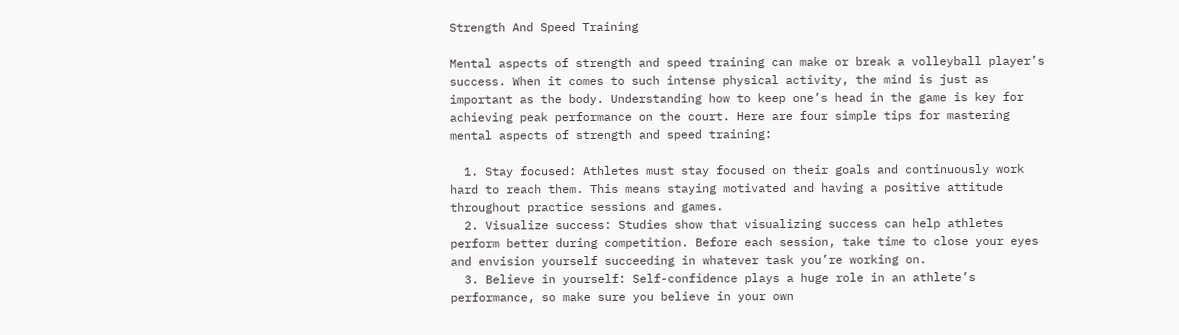Strength And Speed Training

Mental aspects of strength and speed training can make or break a volleyball player’s success. When it comes to such intense physical activity, the mind is just as important as the body. Understanding how to keep one’s head in the game is key for achieving peak performance on the court. Here are four simple tips for mastering mental aspects of strength and speed training:

  1. Stay focused: Athletes must stay focused on their goals and continuously work hard to reach them. This means staying motivated and having a positive attitude throughout practice sessions and games.
  2. Visualize success: Studies show that visualizing success can help athletes perform better during competition. Before each session, take time to close your eyes and envision yourself succeeding in whatever task you’re working on.
  3. Believe in yourself: Self-confidence plays a huge role in an athlete’s performance, so make sure you believe in your own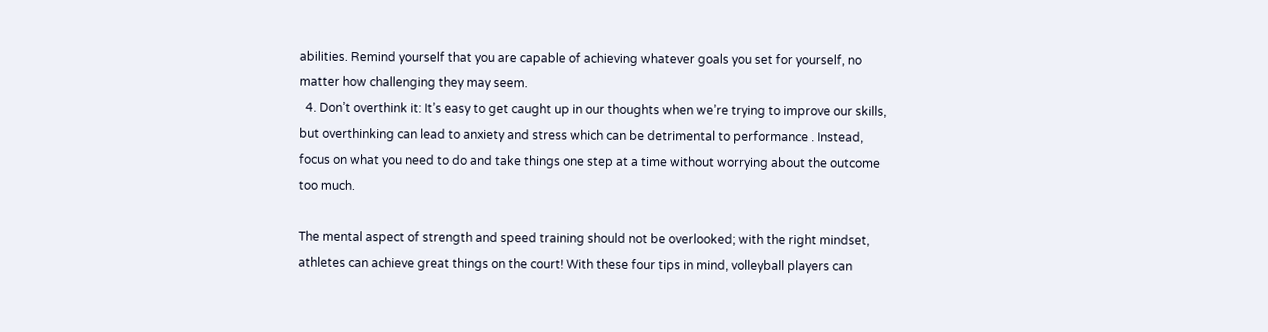abilities. Remind yourself that you are capable of achieving whatever goals you set for yourself, no matter how challenging they may seem.
  4. Don’t overthink it: It’s easy to get caught up in our thoughts when we’re trying to improve our skills, but overthinking can lead to anxiety and stress which can be detrimental to performance . Instead, focus on what you need to do and take things one step at a time without worrying about the outcome too much.

The mental aspect of strength and speed training should not be overlooked; with the right mindset, athletes can achieve great things on the court! With these four tips in mind, volleyball players can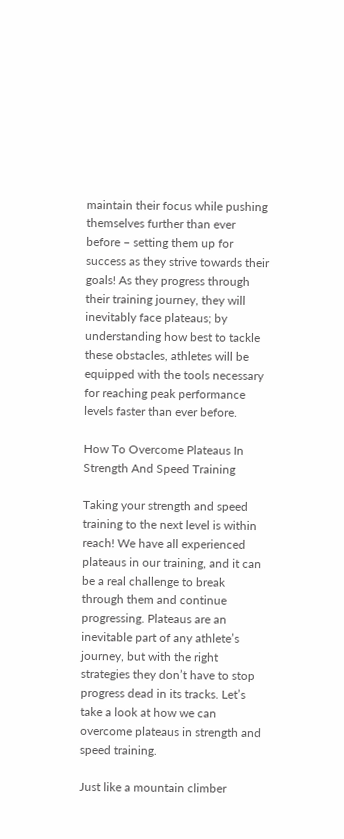maintain their focus while pushing themselves further than ever before – setting them up for success as they strive towards their goals! As they progress through their training journey, they will inevitably face plateaus; by understanding how best to tackle these obstacles, athletes will be equipped with the tools necessary for reaching peak performance levels faster than ever before.

How To Overcome Plateaus In Strength And Speed Training

Taking your strength and speed training to the next level is within reach! We have all experienced plateaus in our training, and it can be a real challenge to break through them and continue progressing. Plateaus are an inevitable part of any athlete’s journey, but with the right strategies they don’t have to stop progress dead in its tracks. Let’s take a look at how we can overcome plateaus in strength and speed training.

Just like a mountain climber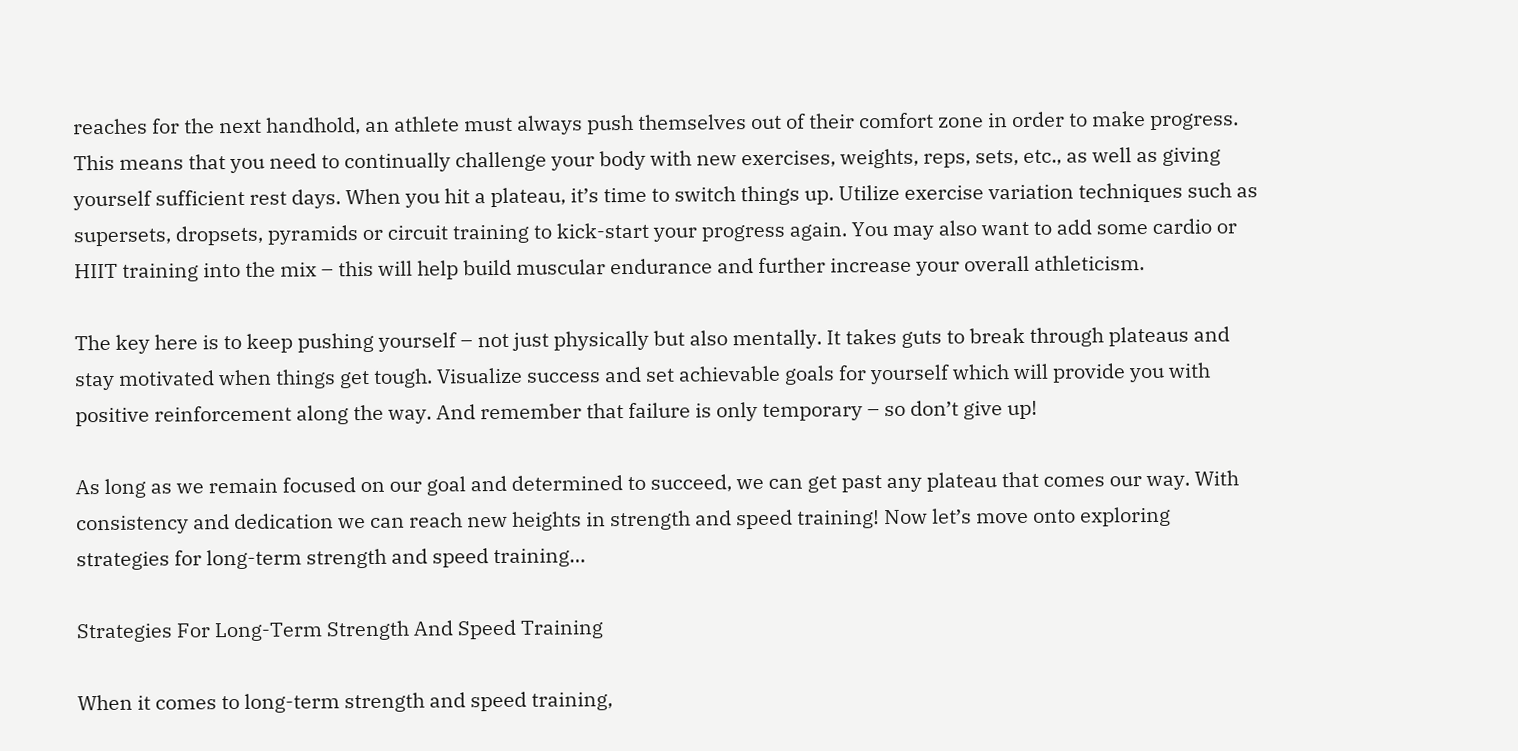reaches for the next handhold, an athlete must always push themselves out of their comfort zone in order to make progress. This means that you need to continually challenge your body with new exercises, weights, reps, sets, etc., as well as giving yourself sufficient rest days. When you hit a plateau, it’s time to switch things up. Utilize exercise variation techniques such as supersets, dropsets, pyramids or circuit training to kick-start your progress again. You may also want to add some cardio or HIIT training into the mix – this will help build muscular endurance and further increase your overall athleticism.

The key here is to keep pushing yourself – not just physically but also mentally. It takes guts to break through plateaus and stay motivated when things get tough. Visualize success and set achievable goals for yourself which will provide you with positive reinforcement along the way. And remember that failure is only temporary – so don’t give up!

As long as we remain focused on our goal and determined to succeed, we can get past any plateau that comes our way. With consistency and dedication we can reach new heights in strength and speed training! Now let’s move onto exploring strategies for long-term strength and speed training…

Strategies For Long-Term Strength And Speed Training

When it comes to long-term strength and speed training,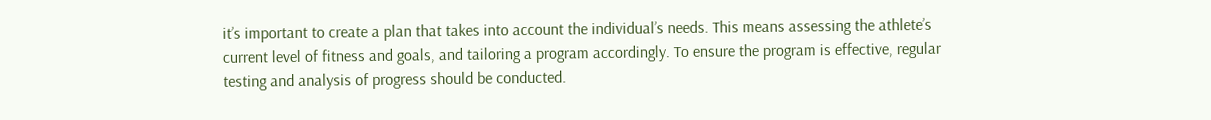it’s important to create a plan that takes into account the individual’s needs. This means assessing the athlete’s current level of fitness and goals, and tailoring a program accordingly. To ensure the program is effective, regular testing and analysis of progress should be conducted.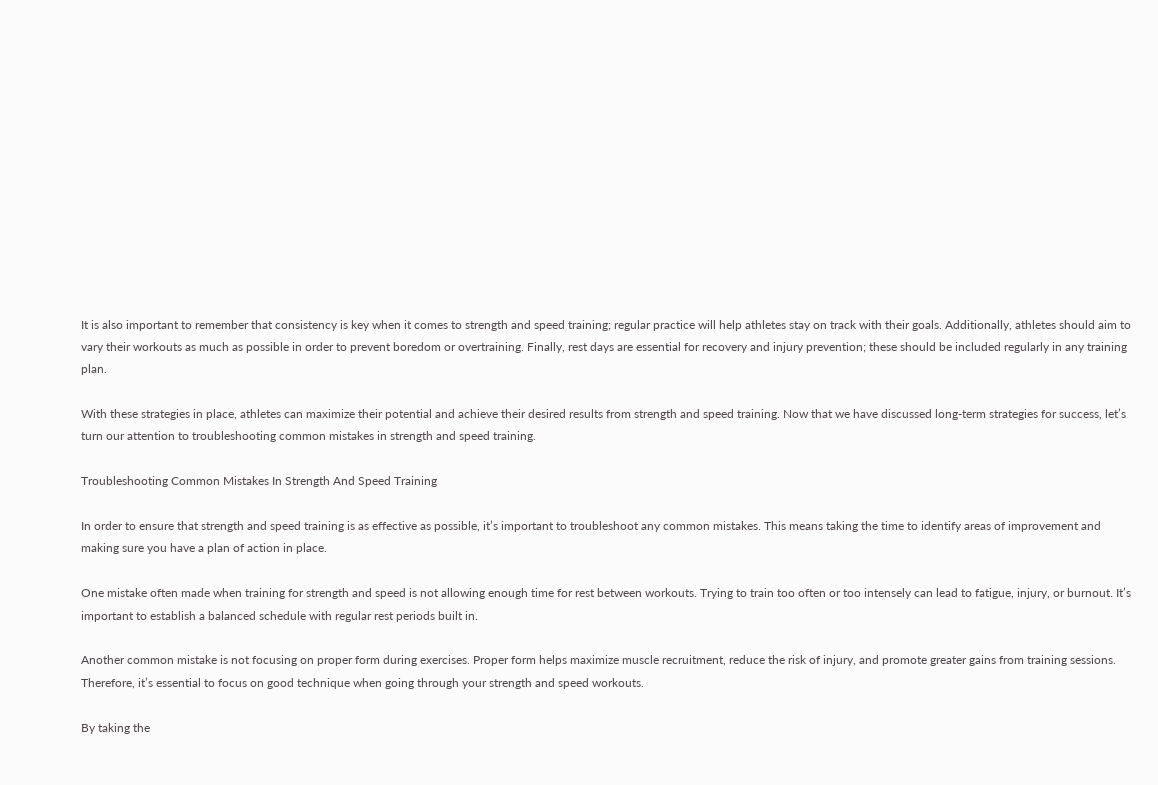It is also important to remember that consistency is key when it comes to strength and speed training; regular practice will help athletes stay on track with their goals. Additionally, athletes should aim to vary their workouts as much as possible in order to prevent boredom or overtraining. Finally, rest days are essential for recovery and injury prevention; these should be included regularly in any training plan.

With these strategies in place, athletes can maximize their potential and achieve their desired results from strength and speed training. Now that we have discussed long-term strategies for success, let’s turn our attention to troubleshooting common mistakes in strength and speed training.

Troubleshooting Common Mistakes In Strength And Speed Training

In order to ensure that strength and speed training is as effective as possible, it’s important to troubleshoot any common mistakes. This means taking the time to identify areas of improvement and making sure you have a plan of action in place.

One mistake often made when training for strength and speed is not allowing enough time for rest between workouts. Trying to train too often or too intensely can lead to fatigue, injury, or burnout. It’s important to establish a balanced schedule with regular rest periods built in.

Another common mistake is not focusing on proper form during exercises. Proper form helps maximize muscle recruitment, reduce the risk of injury, and promote greater gains from training sessions. Therefore, it’s essential to focus on good technique when going through your strength and speed workouts.

By taking the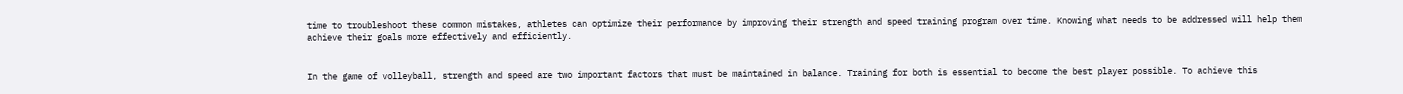time to troubleshoot these common mistakes, athletes can optimize their performance by improving their strength and speed training program over time. Knowing what needs to be addressed will help them achieve their goals more effectively and efficiently.


In the game of volleyball, strength and speed are two important factors that must be maintained in balance. Training for both is essential to become the best player possible. To achieve this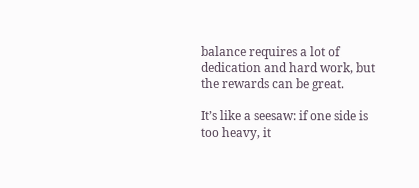balance requires a lot of dedication and hard work, but the rewards can be great.

It’s like a seesaw: if one side is too heavy, it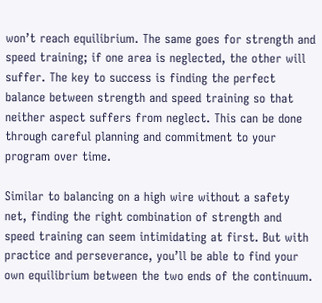won’t reach equilibrium. The same goes for strength and speed training; if one area is neglected, the other will suffer. The key to success is finding the perfect balance between strength and speed training so that neither aspect suffers from neglect. This can be done through careful planning and commitment to your program over time.

Similar to balancing on a high wire without a safety net, finding the right combination of strength and speed training can seem intimidating at first. But with practice and perseverance, you’ll be able to find your own equilibrium between the two ends of the continuum.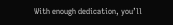With enough dedication, you’ll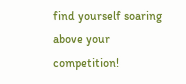find yourself soaring above your competition!